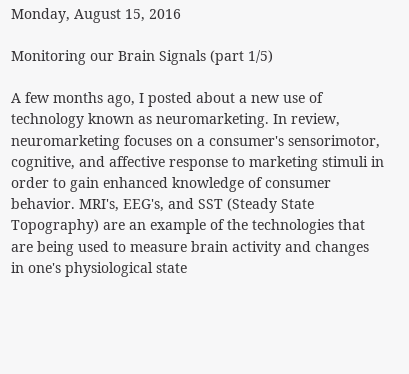Monday, August 15, 2016

Monitoring our Brain Signals (part 1/5)

A few months ago, I posted about a new use of technology known as neuromarketing. In review, neuromarketing focuses on a consumer's sensorimotor, cognitive, and affective response to marketing stimuli in order to gain enhanced knowledge of consumer behavior. MRI's, EEG's, and SST (Steady State Topography) are an example of the technologies that are being used to measure brain activity and changes in one's physiological state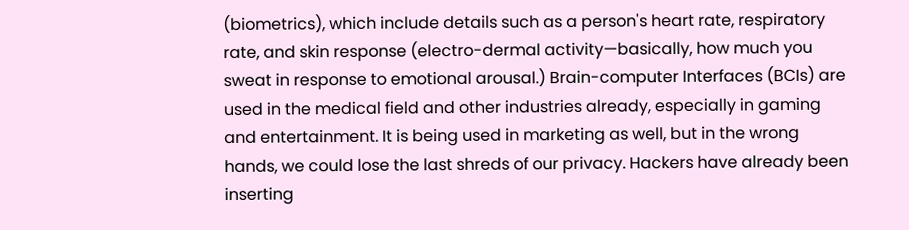(biometrics), which include details such as a person's heart rate, respiratory rate, and skin response (electro-dermal activity—basically, how much you sweat in response to emotional arousal.) Brain-computer Interfaces (BCIs) are used in the medical field and other industries already, especially in gaming and entertainment. It is being used in marketing as well, but in the wrong hands, we could lose the last shreds of our privacy. Hackers have already been inserting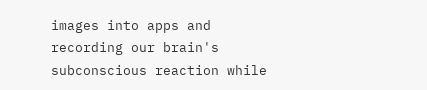images into apps and recording our brain's subconscious reaction while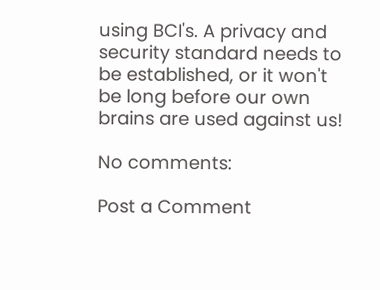using BCI's. A privacy and security standard needs to be established, or it won't be long before our own brains are used against us!

No comments:

Post a Comment